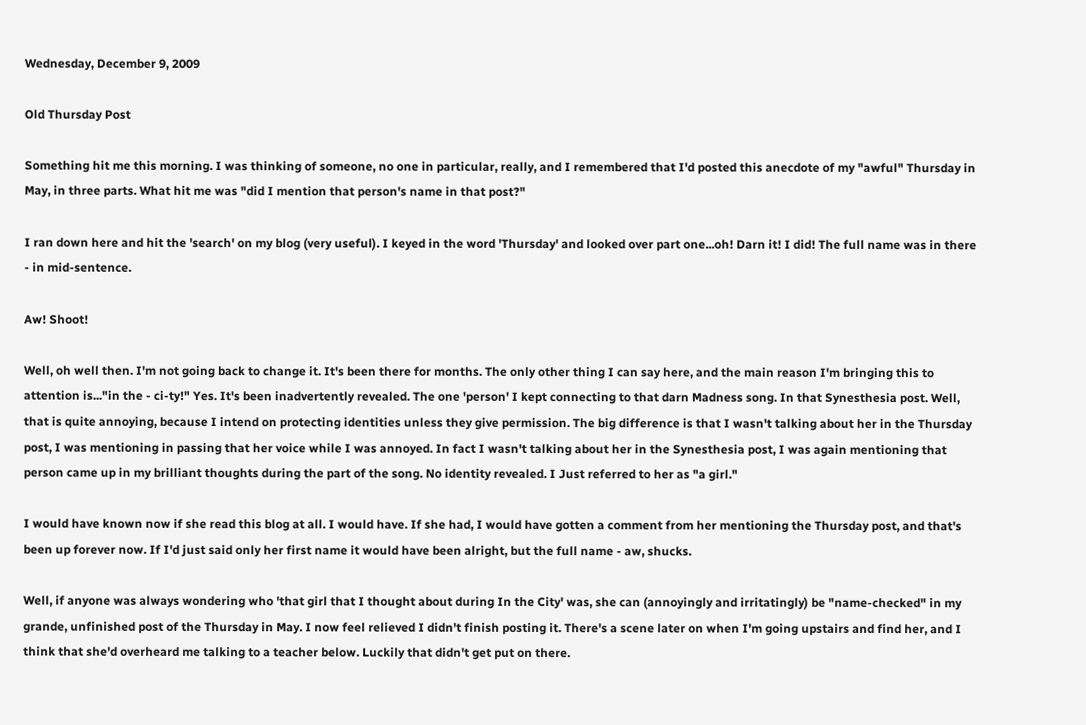Wednesday, December 9, 2009

Old Thursday Post

Something hit me this morning. I was thinking of someone, no one in particular, really, and I remembered that I'd posted this anecdote of my "awful" Thursday in May, in three parts. What hit me was "did I mention that person's name in that post?"

I ran down here and hit the 'search' on my blog (very useful). I keyed in the word 'Thursday' and looked over part one...oh! Darn it! I did! The full name was in there - in mid-sentence.

Aw! Shoot!

Well, oh well then. I'm not going back to change it. It's been there for months. The only other thing I can say here, and the main reason I'm bringing this to attention is..."in the - ci-ty!" Yes. It's been inadvertently revealed. The one 'person' I kept connecting to that darn Madness song. In that Synesthesia post. Well, that is quite annoying, because I intend on protecting identities unless they give permission. The big difference is that I wasn't talking about her in the Thursday post, I was mentioning in passing that her voice while I was annoyed. In fact I wasn't talking about her in the Synesthesia post, I was again mentioning that person came up in my brilliant thoughts during the part of the song. No identity revealed. I Just referred to her as "a girl."

I would have known now if she read this blog at all. I would have. If she had, I would have gotten a comment from her mentioning the Thursday post, and that's been up forever now. If I'd just said only her first name it would have been alright, but the full name - aw, shucks.

Well, if anyone was always wondering who 'that girl that I thought about during In the City' was, she can (annoyingly and irritatingly) be "name-checked" in my grande, unfinished post of the Thursday in May. I now feel relieved I didn't finish posting it. There's a scene later on when I'm going upstairs and find her, and I think that she'd overheard me talking to a teacher below. Luckily that didn't get put on there.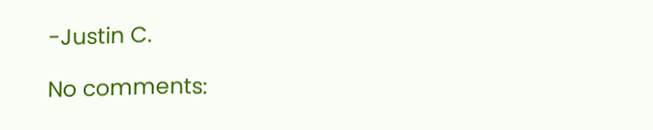-Justin C.

No comments: